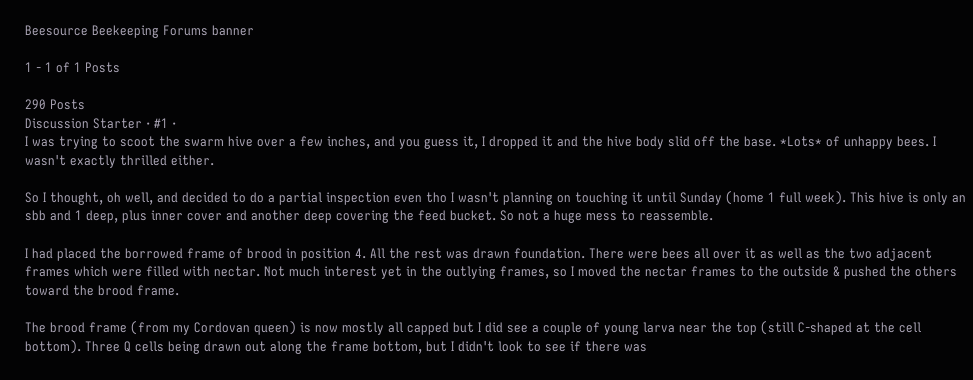Beesource Beekeeping Forums banner

1 - 1 of 1 Posts

290 Posts
Discussion Starter · #1 ·
I was trying to scoot the swarm hive over a few inches, and you guess it, I dropped it and the hive body slid off the base. *Lots* of unhappy bees. I wasn't exactly thrilled either.

So I thought, oh well, and decided to do a partial inspection even tho I wasn't planning on touching it until Sunday (home 1 full week). This hive is only an sbb and 1 deep, plus inner cover and another deep covering the feed bucket. So not a huge mess to reassemble.

I had placed the borrowed frame of brood in position 4. All the rest was drawn foundation. There were bees all over it as well as the two adjacent frames which were filled with nectar. Not much interest yet in the outlying frames, so I moved the nectar frames to the outside & pushed the others toward the brood frame.

The brood frame (from my Cordovan queen) is now mostly all capped but I did see a couple of young larva near the top (still C-shaped at the cell bottom). Three Q cells being drawn out along the frame bottom, but I didn't look to see if there was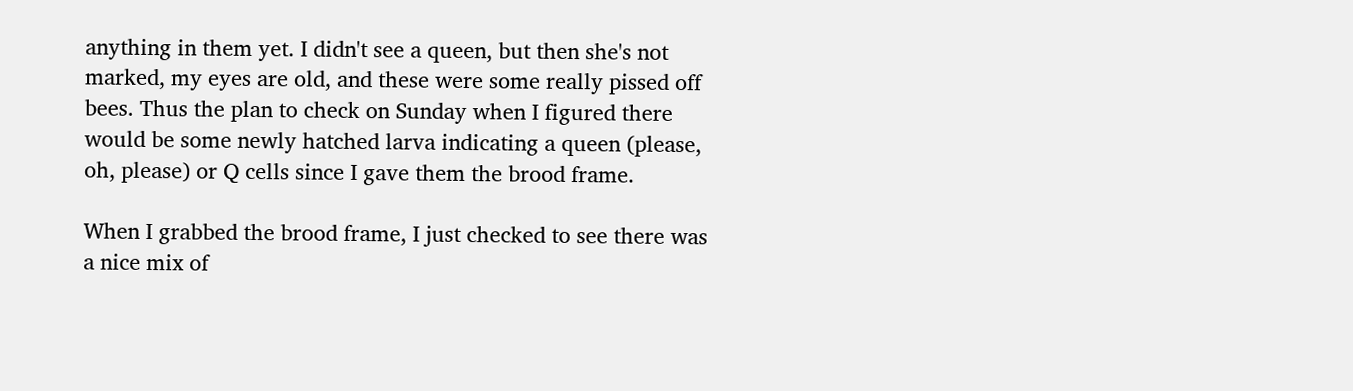anything in them yet. I didn't see a queen, but then she's not marked, my eyes are old, and these were some really pissed off bees. Thus the plan to check on Sunday when I figured there would be some newly hatched larva indicating a queen (please, oh, please) or Q cells since I gave them the brood frame.

When I grabbed the brood frame, I just checked to see there was a nice mix of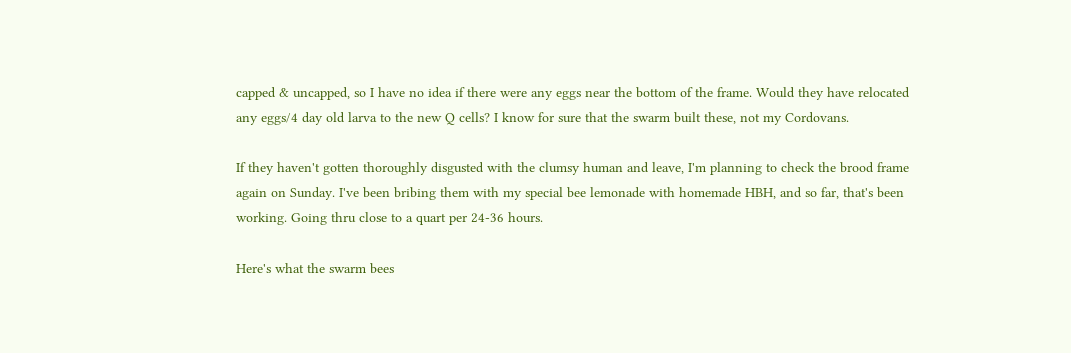capped & uncapped, so I have no idea if there were any eggs near the bottom of the frame. Would they have relocated any eggs/4 day old larva to the new Q cells? I know for sure that the swarm built these, not my Cordovans.

If they haven't gotten thoroughly disgusted with the clumsy human and leave, I'm planning to check the brood frame again on Sunday. I've been bribing them with my special bee lemonade with homemade HBH, and so far, that's been working. Going thru close to a quart per 24-36 hours.

Here's what the swarm bees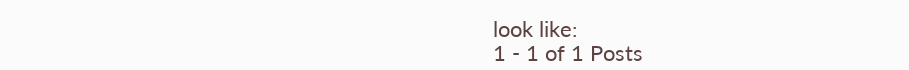look like:
1 - 1 of 1 Posts